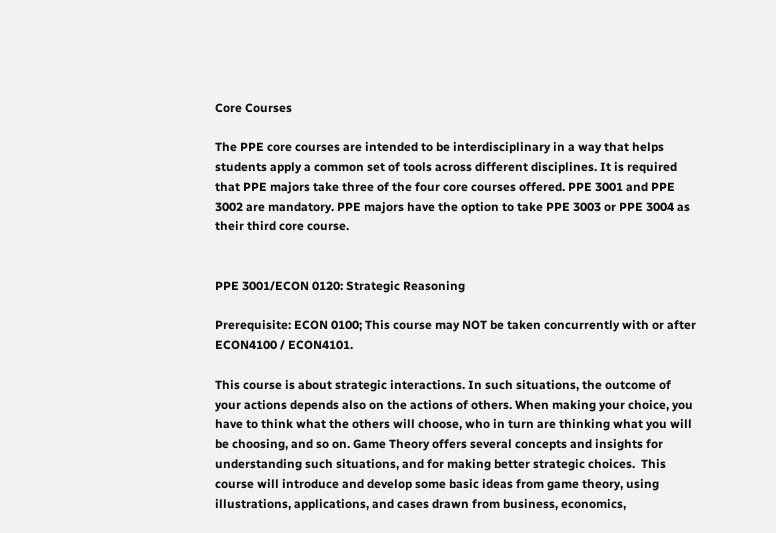Core Courses

The PPE core courses are intended to be interdisciplinary in a way that helps students apply a common set of tools across different disciplines. It is required that PPE majors take three of the four core courses offered. PPE 3001 and PPE 3002 are mandatory. PPE majors have the option to take PPE 3003 or PPE 3004 as their third core course.


PPE 3001/ECON 0120: Strategic Reasoning

Prerequisite: ECON 0100; This course may NOT be taken concurrently with or after  ECON4100 / ECON4101.

This course is about strategic interactions. In such situations, the outcome of your actions depends also on the actions of others. When making your choice, you have to think what the others will choose, who in turn are thinking what you will be choosing, and so on. Game Theory offers several concepts and insights for understanding such situations, and for making better strategic choices.  This course will introduce and develop some basic ideas from game theory, using illustrations, applications, and cases drawn from business, economics,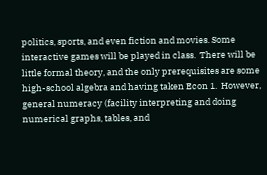politics, sports, and even fiction and movies. Some interactive games will be played in class.  There will be little formal theory, and the only prerequisites are some high-school algebra and having taken Econ 1.  However, general numeracy (facility interpreting and doing numerical graphs, tables, and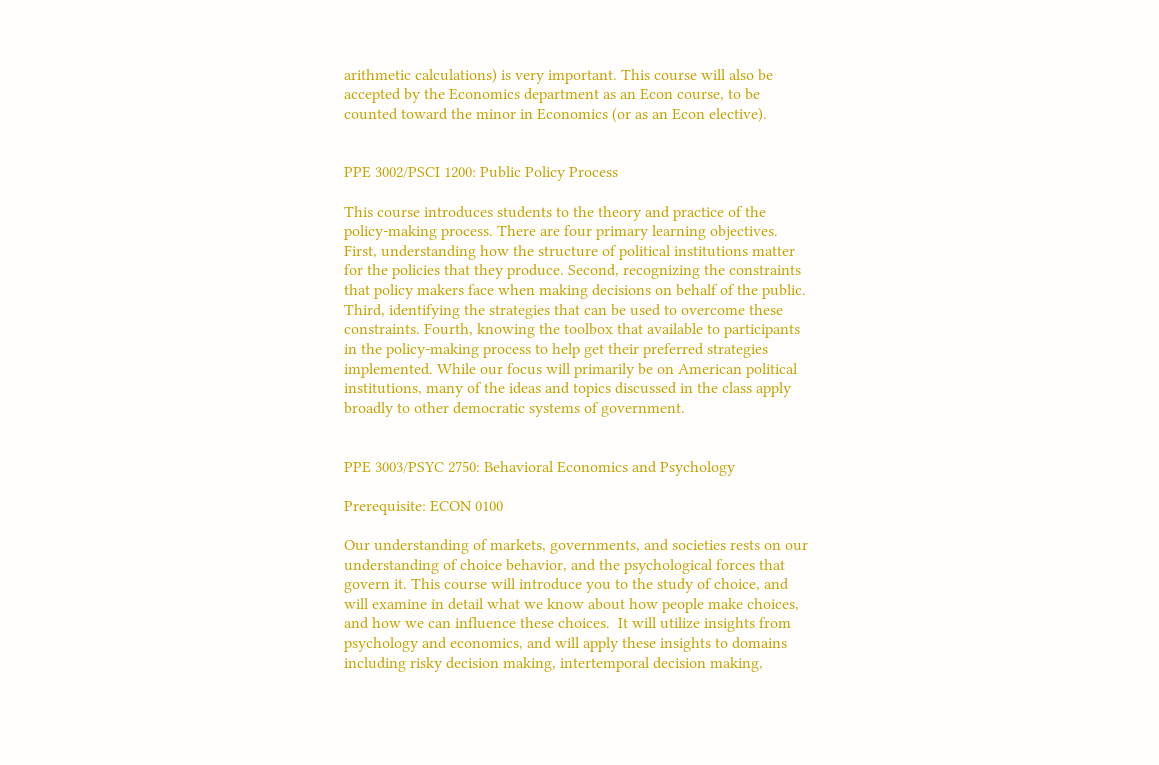arithmetic calculations) is very important. This course will also be accepted by the Economics department as an Econ course, to be counted toward the minor in Economics (or as an Econ elective).


PPE 3002/PSCI 1200: Public Policy Process

This course introduces students to the theory and practice of the policy-making process. There are four primary learning objectives. First, understanding how the structure of political institutions matter for the policies that they produce. Second, recognizing the constraints that policy makers face when making decisions on behalf of the public. Third, identifying the strategies that can be used to overcome these constraints. Fourth, knowing the toolbox that available to participants in the policy-making process to help get their preferred strategies implemented. While our focus will primarily be on American political institutions, many of the ideas and topics discussed in the class apply broadly to other democratic systems of government.


PPE 3003/PSYC 2750: Behavioral Economics and Psychology

Prerequisite: ECON 0100

Our understanding of markets, governments, and societies rests on our understanding of choice behavior, and the psychological forces that govern it. This course will introduce you to the study of choice, and will examine in detail what we know about how people make choices, and how we can influence these choices.  It will utilize insights from psychology and economics, and will apply these insights to domains including risky decision making, intertemporal decision making,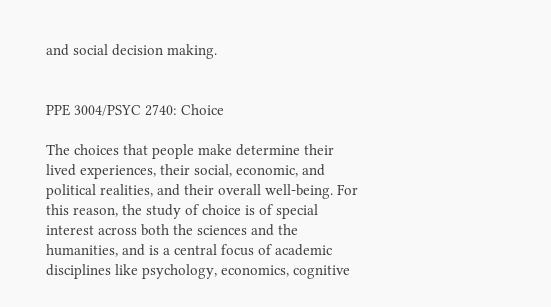and social decision making.


PPE 3004/PSYC 2740: Choice

The choices that people make determine their lived experiences, their social, economic, and political realities, and their overall well-being. For this reason, the study of choice is of special interest across both the sciences and the humanities, and is a central focus of academic disciplines like psychology, economics, cognitive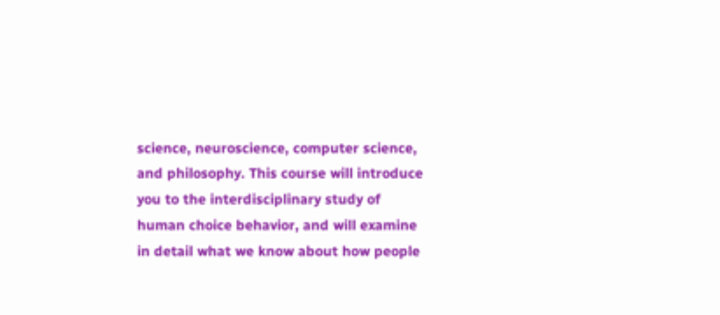science, neuroscience, computer science, and philosophy. This course will introduce you to the interdisciplinary study of human choice behavior, and will examine in detail what we know about how people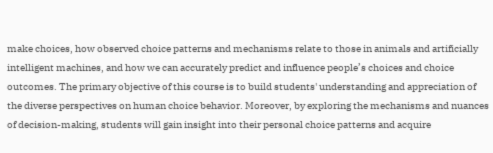make choices, how observed choice patterns and mechanisms relate to those in animals and artificially intelligent machines, and how we can accurately predict and influence people’s choices and choice outcomes. The primary objective of this course is to build students' understanding and appreciation of the diverse perspectives on human choice behavior. Moreover, by exploring the mechanisms and nuances of decision-making, students will gain insight into their personal choice patterns and acquire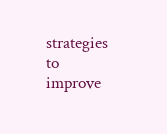strategies to improve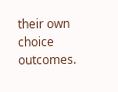their own choice outcomes.